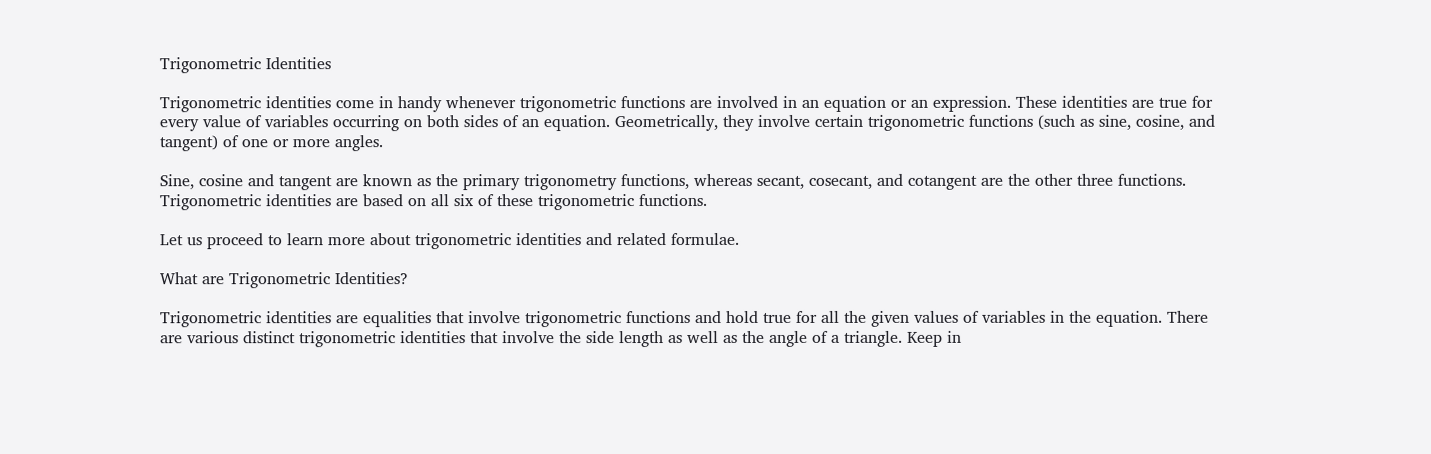Trigonometric Identities

Trigonometric identities come in handy whenever trigonometric functions are involved in an equation or an expression. These identities are true for every value of variables occurring on both sides of an equation. Geometrically, they involve certain trigonometric functions (such as sine, cosine, and tangent) of one or more angles.

Sine, cosine and tangent are known as the primary trigonometry functions, whereas secant, cosecant, and cotangent are the other three functions. Trigonometric identities are based on all six of these trigonometric functions.

Let us proceed to learn more about trigonometric identities and related formulae.

What are Trigonometric Identities?

Trigonometric identities are equalities that involve trigonometric functions and hold true for all the given values of variables in the equation. There are various distinct trigonometric identities that involve the side length as well as the angle of a triangle. Keep in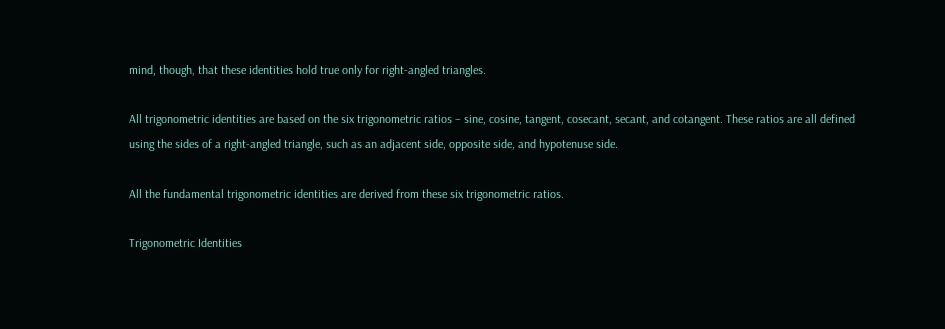mind, though, that these identities hold true only for right-angled triangles.

All trigonometric identities are based on the six trigonometric ratios – sine, cosine, tangent, cosecant, secant, and cotangent. These ratios are all defined using the sides of a right-angled triangle, such as an adjacent side, opposite side, and hypotenuse side.

All the fundamental trigonometric identities are derived from these six trigonometric ratios.

Trigonometric Identities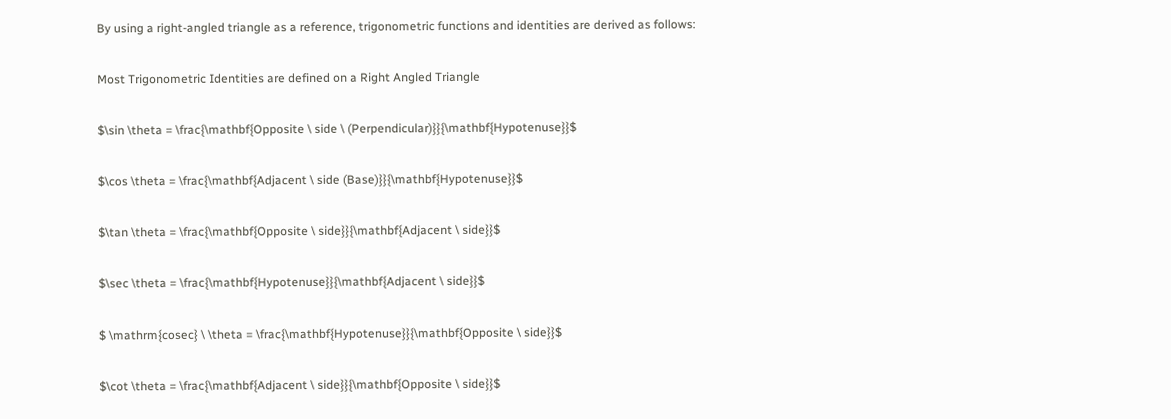By using a right-angled triangle as a reference, trigonometric functions and identities are derived as follows:

Most Trigonometric Identities are defined on a Right Angled Triangle

$\sin \theta = \frac{\mathbf{Opposite \ side \ (Perpendicular)}}{\mathbf{Hypotenuse}}$

$\cos \theta = \frac{\mathbf{Adjacent \ side (Base)}}{\mathbf{Hypotenuse}}$

$\tan \theta = \frac{\mathbf{Opposite \ side}}{\mathbf{Adjacent \ side}}$

$\sec \theta = \frac{\mathbf{Hypotenuse}}{\mathbf{Adjacent \ side}}$

$ \mathrm{cosec} \ \theta = \frac{\mathbf{Hypotenuse}}{\mathbf{Opposite \ side}}$

$\cot \theta = \frac{\mathbf{Adjacent \ side}}{\mathbf{Opposite \ side}}$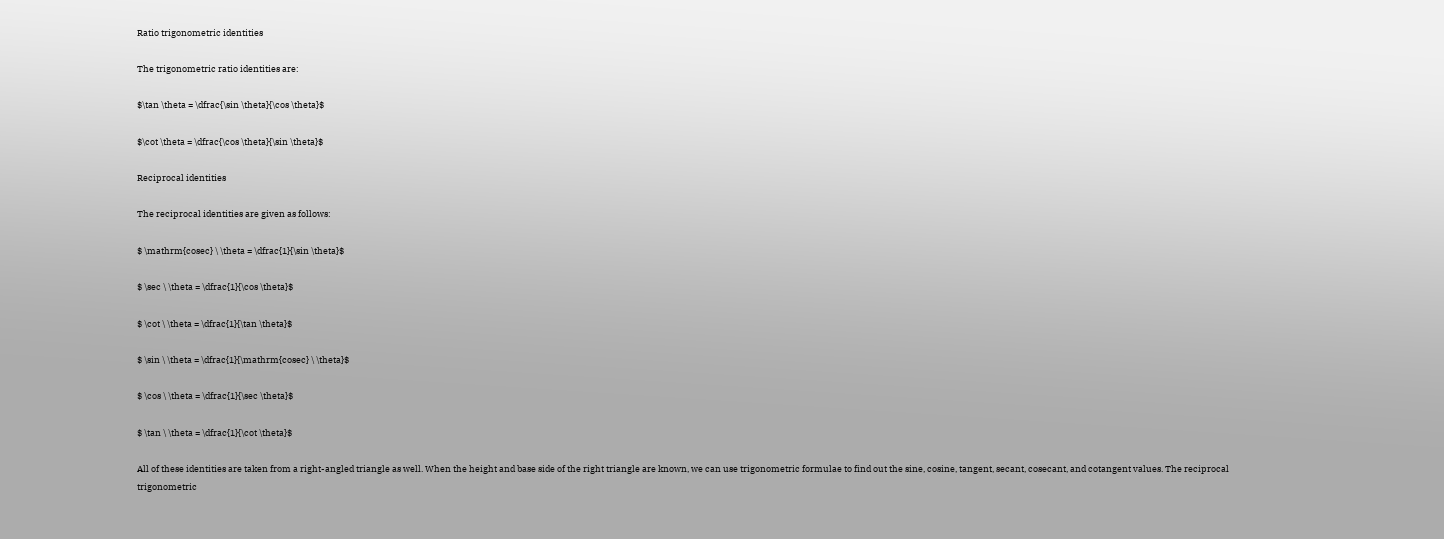Ratio trigonometric identities

The trigonometric ratio identities are:

$\tan \theta = \dfrac{\sin \theta}{\cos \theta}$

$\cot \theta = \dfrac{\cos \theta}{\sin \theta}$

Reciprocal identities

The reciprocal identities are given as follows:

$ \mathrm{cosec} \ \theta = \dfrac{1}{\sin \theta}$

$ \sec \ \theta = \dfrac{1}{\cos \theta}$

$ \cot \ \theta = \dfrac{1}{\tan \theta}$

$ \sin \ \theta = \dfrac{1}{\mathrm{cosec} \ \theta}$

$ \cos \ \theta = \dfrac{1}{\sec \theta}$

$ \tan \ \theta = \dfrac{1}{\cot \theta}$

All of these identities are taken from a right-angled triangle as well. When the height and base side of the right triangle are known, we can use trigonometric formulae to find out the sine, cosine, tangent, secant, cosecant, and cotangent values. The reciprocal trigonometric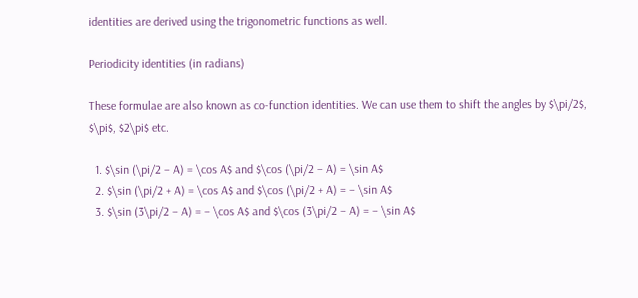identities are derived using the trigonometric functions as well.

Periodicity identities (in radians)

These formulae are also known as co-function identities. We can use them to shift the angles by $\pi/2$, $\pi$, $2\pi$ etc.

  1. $\sin (\pi/2 – A) = \cos A$ and $\cos (\pi/2 – A) = \sin A$
  2. $\sin (\pi/2 + A) = \cos A$ and $\cos (\pi/2 + A) = – \sin A$
  3. $\sin (3\pi/2 – A) = – \cos A$ and $\cos (3\pi/2 – A) = – \sin A$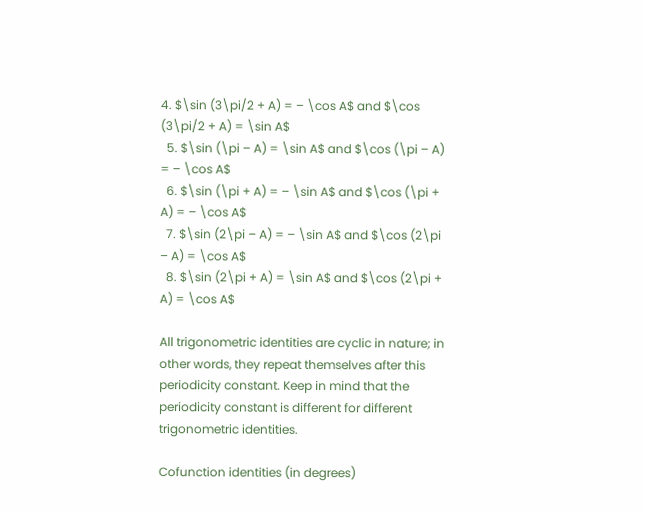4. $\sin (3\pi/2 + A) = – \cos A$ and $\cos (3\pi/2 + A) = \sin A$
  5. $\sin (\pi – A) = \sin A$ and $\cos (\pi – A) = – \cos A$
  6. $\sin (\pi + A) = – \sin A$ and $\cos (\pi + A) = – \cos A$
  7. $\sin (2\pi – A) = – \sin A$ and $\cos (2\pi – A) = \cos A$
  8. $\sin (2\pi + A) = \sin A$ and $\cos (2\pi + A) = \cos A$

All trigonometric identities are cyclic in nature; in other words, they repeat themselves after this periodicity constant. Keep in mind that the periodicity constant is different for different trigonometric identities.

Cofunction identities (in degrees)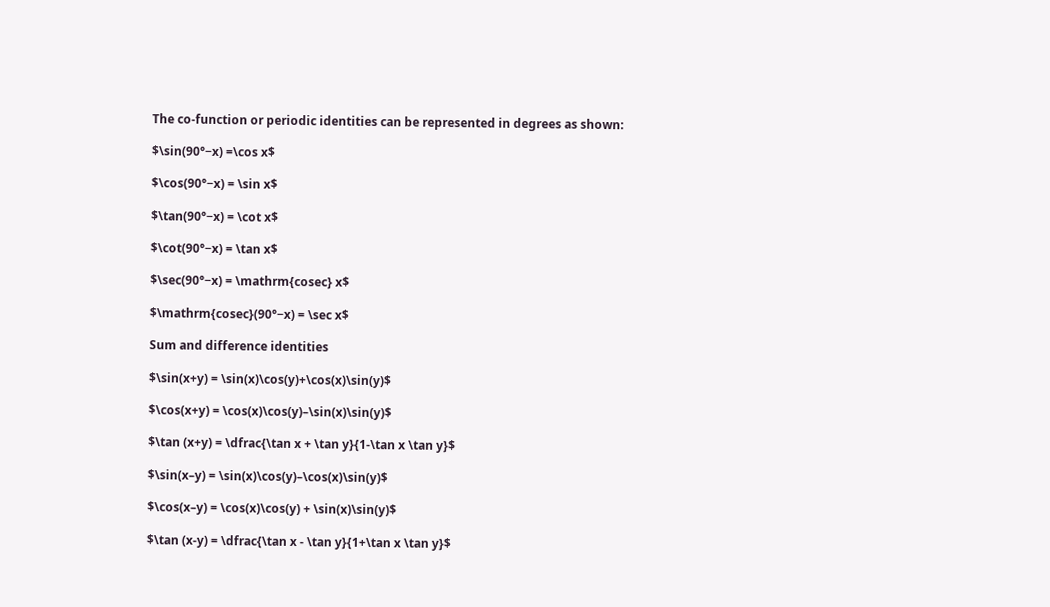The co-function or periodic identities can be represented in degrees as shown:

$\sin(90°−x) =\cos x$

$\cos(90°−x) = \sin x$

$\tan(90°−x) = \cot x$

$\cot(90°−x) = \tan x$

$\sec(90°−x) = \mathrm{cosec} x$

$\mathrm{cosec}(90°−x) = \sec x$

Sum and difference identities

$\sin(x+y) = \sin(x)\cos(y)+\cos(x)\sin(y)$

$\cos(x+y) = \cos(x)\cos(y)–\sin(x)\sin(y)$

$\tan (x+y) = \dfrac{\tan x + \tan y}{1-\tan x \tan y}$

$\sin(x–y) = \sin(x)\cos(y)–\cos(x)\sin(y)$

$\cos(x–y) = \cos(x)\cos(y) + \sin(x)\sin(y)$

$\tan (x-y) = \dfrac{\tan x - \tan y}{1+\tan x \tan y}$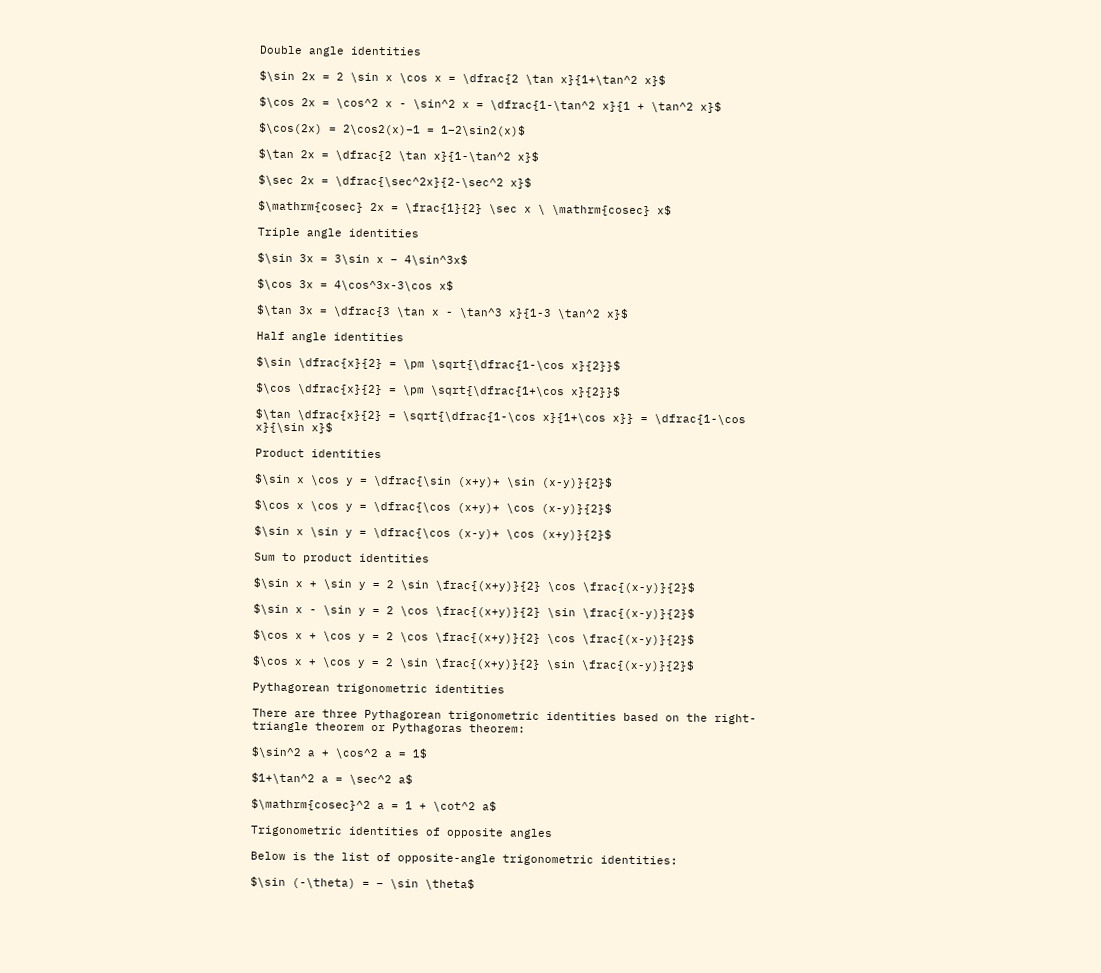Double angle identities

$\sin 2x = 2 \sin x \cos x = \dfrac{2 \tan x}{1+\tan^2 x}$

$\cos 2x = \cos^2 x - \sin^2 x = \dfrac{1-\tan^2 x}{1 + \tan^2 x}$

$\cos(2x) = 2\cos2(x)−1 = 1–2\sin2(x)$

$\tan 2x = \dfrac{2 \tan x}{1-\tan^2 x}$

$\sec 2x = \dfrac{\sec^2x}{2-\sec^2 x}$

$\mathrm{cosec} 2x = \frac{1}{2} \sec x \ \mathrm{cosec} x$

Triple angle identities

$\sin 3x = 3\sin x – 4\sin^3x$

$\cos 3x = 4\cos^3x-3\cos x$

$\tan 3x = \dfrac{3 \tan x - \tan^3 x}{1-3 \tan^2 x}$

Half angle identities

$\sin \dfrac{x}{2} = \pm \sqrt{\dfrac{1-\cos x}{2}}$

$\cos \dfrac{x}{2} = \pm \sqrt{\dfrac{1+\cos x}{2}}$

$\tan \dfrac{x}{2} = \sqrt{\dfrac{1-\cos x}{1+\cos x}} = \dfrac{1-\cos x}{\sin x}$

Product identities

$\sin x \cos y = \dfrac{\sin (x+y)+ \sin (x-y)}{2}$

$\cos x \cos y = \dfrac{\cos (x+y)+ \cos (x-y)}{2}$

$\sin x \sin y = \dfrac{\cos (x-y)+ \cos (x+y)}{2}$

Sum to product identities

$\sin x + \sin y = 2 \sin \frac{(x+y)}{2} \cos \frac{(x-y)}{2}$

$\sin x - \sin y = 2 \cos \frac{(x+y)}{2} \sin \frac{(x-y)}{2}$

$\cos x + \cos y = 2 \cos \frac{(x+y)}{2} \cos \frac{(x-y)}{2}$

$\cos x + \cos y = 2 \sin \frac{(x+y)}{2} \sin \frac{(x-y)}{2}$

Pythagorean trigonometric identities

There are three Pythagorean trigonometric identities based on the right-triangle theorem or Pythagoras theorem:

$\sin^2 a + \cos^2 a = 1$

$1+\tan^2 a = \sec^2 a$

$\mathrm{cosec}^2 a = 1 + \cot^2 a$

Trigonometric identities of opposite angles

Below is the list of opposite-angle trigonometric identities:

$\sin (-\theta) = – \sin \theta$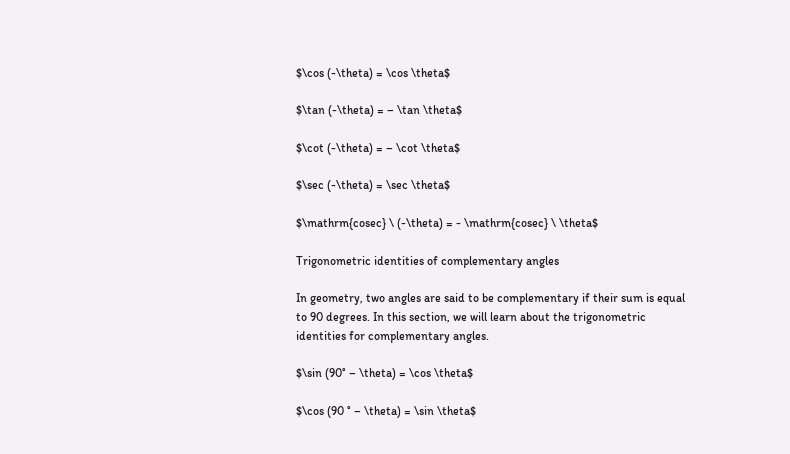$\cos (-\theta) = \cos \theta$

$\tan (-\theta) = – \tan \theta$

$\cot (-\theta) = – \cot \theta$

$\sec (-\theta) = \sec \theta$

$\mathrm{cosec} \ (-\theta) = - \mathrm{cosec} \ \theta$

Trigonometric identities of complementary angles

In geometry, two angles are said to be complementary if their sum is equal to 90 degrees. In this section, we will learn about the trigonometric identities for complementary angles.

$\sin (90° – \theta) = \cos \theta$

$\cos (90 ° – \theta) = \sin \theta$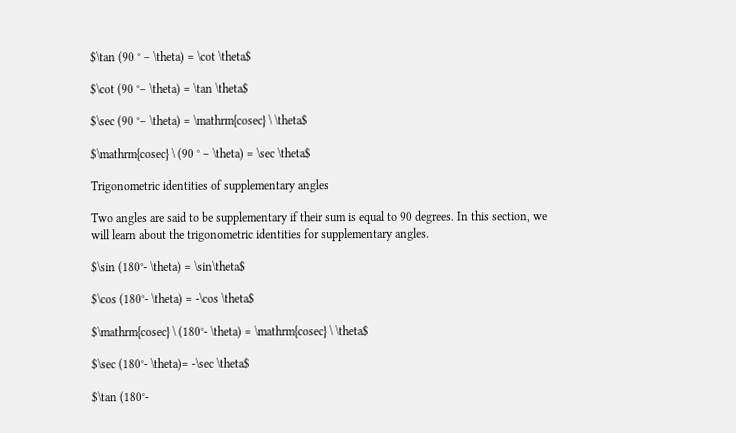$\tan (90 ° – \theta) = \cot \theta$

$\cot (90 °– \theta) = \tan \theta$

$\sec (90 °– \theta) = \mathrm{cosec} \ \theta$

$\mathrm{cosec} \ (90 ° – \theta) = \sec \theta$

Trigonometric identities of supplementary angles

Two angles are said to be supplementary if their sum is equal to 90 degrees. In this section, we will learn about the trigonometric identities for supplementary angles.

$\sin (180°- \theta) = \sin\theta$

$\cos (180°- \theta) = -\cos \theta$

$\mathrm{cosec} \ (180°- \theta) = \mathrm{cosec} \ \theta$

$\sec (180°- \theta)= -\sec \theta$

$\tan (180°-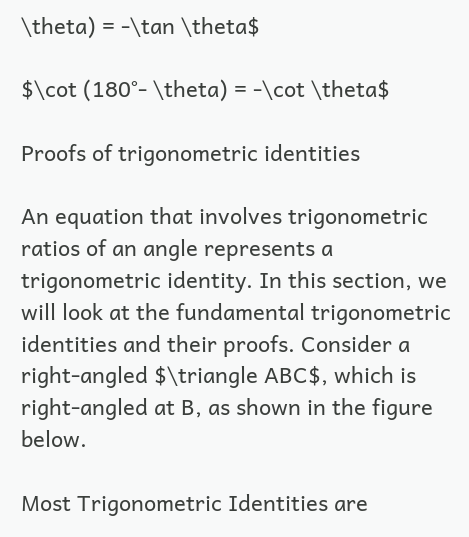\theta) = -\tan \theta$

$\cot (180°- \theta) = -\cot \theta$

Proofs of trigonometric identities

An equation that involves trigonometric ratios of an angle represents a trigonometric identity. In this section, we will look at the fundamental trigonometric identities and their proofs. Consider a right-angled $\triangle ABC$, which is right-angled at B, as shown in the figure below.

Most Trigonometric Identities are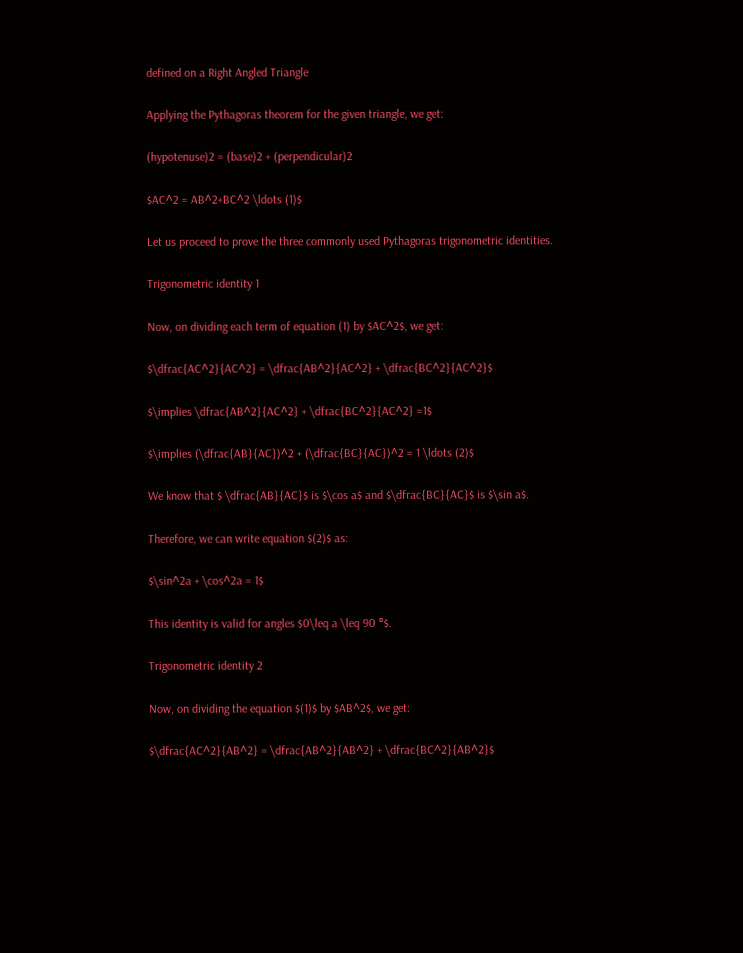defined on a Right Angled Triangle

Applying the Pythagoras theorem for the given triangle, we get:

(hypotenuse)2 = (base)2 + (perpendicular)2

$AC^2 = AB^2+BC^2 \ldots (1)$

Let us proceed to prove the three commonly used Pythagoras trigonometric identities.

Trigonometric identity 1

Now, on dividing each term of equation (1) by $AC^2$, we get:

$\dfrac{AC^2}{AC^2} = \dfrac{AB^2}{AC^2} + \dfrac{BC^2}{AC^2}$

$\implies \dfrac{AB^2}{AC^2} + \dfrac{BC^2}{AC^2} =1$

$\implies (\dfrac{AB}{AC})^2 + (\dfrac{BC}{AC})^2 = 1 \ldots (2)$

We know that $ \dfrac{AB}{AC}$ is $\cos a$ and $\dfrac{BC}{AC}$ is $\sin a$.

Therefore, we can write equation $(2)$ as:

$\sin^2a + \cos^2a = 1$

This identity is valid for angles $0\leq a \leq 90 °$.

Trigonometric identity 2

Now, on dividing the equation $(1)$ by $AB^2$, we get:

$\dfrac{AC^2}{AB^2} = \dfrac{AB^2}{AB^2} + \dfrac{BC^2}{AB^2}$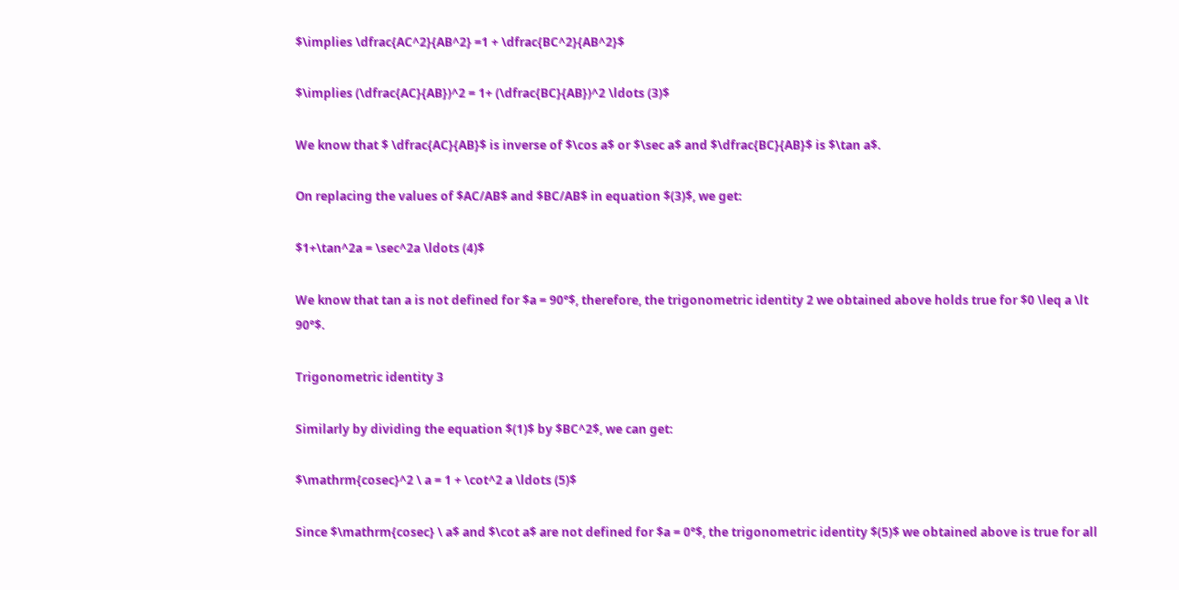$\implies \dfrac{AC^2}{AB^2} =1 + \dfrac{BC^2}{AB^2}$

$\implies (\dfrac{AC}{AB})^2 = 1+ (\dfrac{BC}{AB})^2 \ldots (3)$

We know that $ \dfrac{AC}{AB}$ is inverse of $\cos a$ or $\sec a$ and $\dfrac{BC}{AB}$ is $\tan a$.

On replacing the values of $AC/AB$ and $BC/AB$ in equation $(3)$, we get:

$1+\tan^2a = \sec^2a \ldots (4)$

We know that tan a is not defined for $a = 90°$, therefore, the trigonometric identity 2 we obtained above holds true for $0 \leq a \lt 90°$.

Trigonometric identity 3

Similarly by dividing the equation $(1)$ by $BC^2$, we can get:

$\mathrm{cosec}^2 \ a = 1 + \cot^2 a \ldots (5)$

Since $\mathrm{cosec} \ a$ and $\cot a$ are not defined for $a = 0°$, the trigonometric identity $(5)$ we obtained above is true for all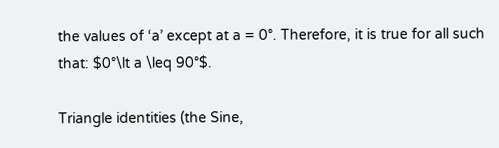the values of ‘a’ except at a = 0°. Therefore, it is true for all such that: $0°\lt a \leq 90°$.

Triangle identities (the Sine,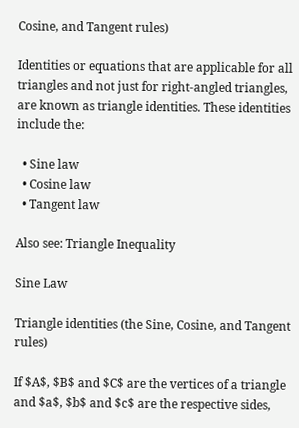Cosine, and Tangent rules)

Identities or equations that are applicable for all triangles and not just for right-angled triangles, are known as triangle identities. These identities include the:

  • Sine law
  • Cosine law
  • Tangent law

Also see: Triangle Inequality

Sine Law

Triangle identities (the Sine, Cosine, and Tangent rules)

If $A$, $B$ and $C$ are the vertices of a triangle and $a$, $b$ and $c$ are the respective sides,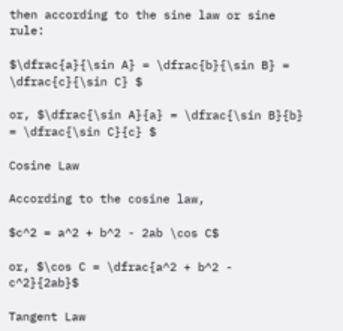then according to the sine law or sine rule:

$\dfrac{a}{\sin A} = \dfrac{b}{\sin B} = \dfrac{c}{\sin C} $

or, $\dfrac{\sin A}{a} = \dfrac{\sin B}{b} = \dfrac{\sin C}{c} $

Cosine Law

According to the cosine law,

$c^2 = a^2 + b^2 - 2ab \cos C$

or, $\cos C = \dfrac{a^2 + b^2 - c^2}{2ab}$

Tangent Law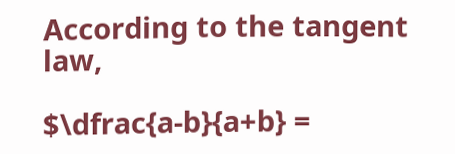According to the tangent law,

$\dfrac{a-b}{a+b} =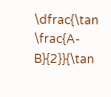\dfrac{\tan \frac{A-B}{2}}{\tan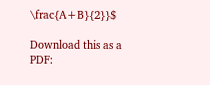\frac{A+B}{2}}$

Download this as a PDF: